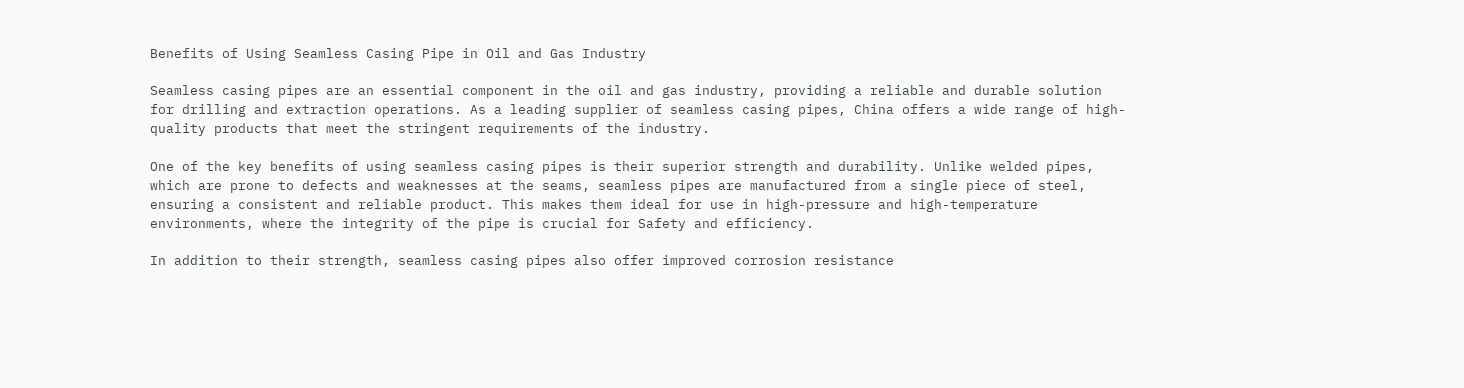Benefits of Using Seamless Casing Pipe in Oil and Gas Industry

Seamless casing pipes are an essential component in the oil and gas industry, providing a reliable and durable solution for drilling and extraction operations. As a leading supplier of seamless casing pipes, China offers a wide range of high-quality products that meet the stringent requirements of the industry.

One of the key benefits of using seamless casing pipes is their superior strength and durability. Unlike welded pipes, which are prone to defects and weaknesses at the seams, seamless pipes are manufactured from a single piece of steel, ensuring a consistent and reliable product. This makes them ideal for use in high-pressure and high-temperature environments, where the integrity of the pipe is crucial for Safety and efficiency.

In addition to their strength, seamless casing pipes also offer improved corrosion resistance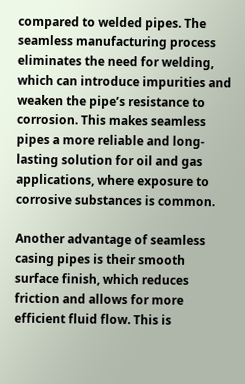compared to welded pipes. The seamless manufacturing process eliminates the need for welding, which can introduce impurities and weaken the pipe’s resistance to corrosion. This makes seamless pipes a more reliable and long-lasting solution for oil and gas applications, where exposure to corrosive substances is common.

Another advantage of seamless casing pipes is their smooth surface finish, which reduces friction and allows for more efficient fluid flow. This is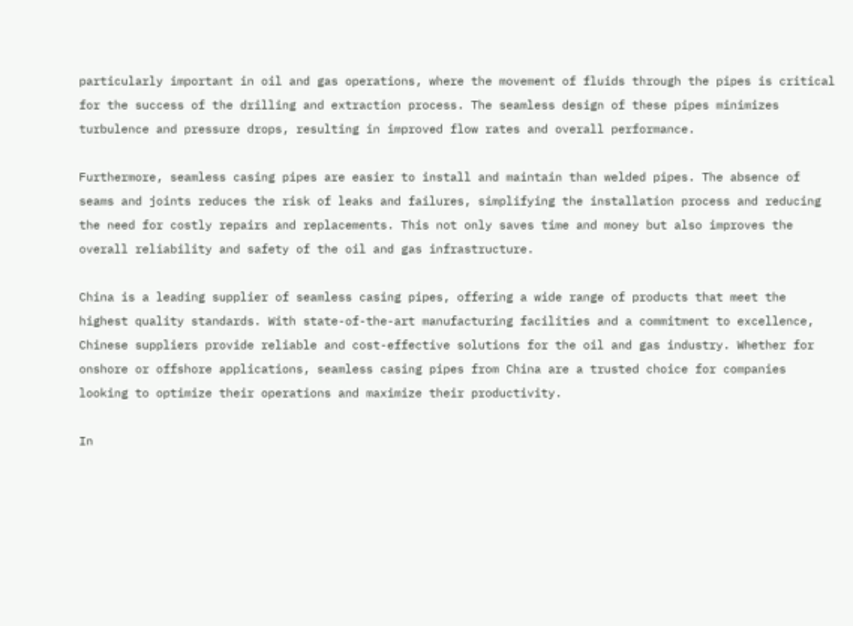particularly important in oil and gas operations, where the movement of fluids through the pipes is critical for the success of the drilling and extraction process. The seamless design of these pipes minimizes turbulence and pressure drops, resulting in improved flow rates and overall performance.

Furthermore, seamless casing pipes are easier to install and maintain than welded pipes. The absence of seams and joints reduces the risk of leaks and failures, simplifying the installation process and reducing the need for costly repairs and replacements. This not only saves time and money but also improves the overall reliability and safety of the oil and gas infrastructure.

China is a leading supplier of seamless casing pipes, offering a wide range of products that meet the highest quality standards. With state-of-the-art manufacturing facilities and a commitment to excellence, Chinese suppliers provide reliable and cost-effective solutions for the oil and gas industry. Whether for onshore or offshore applications, seamless casing pipes from China are a trusted choice for companies looking to optimize their operations and maximize their productivity.

In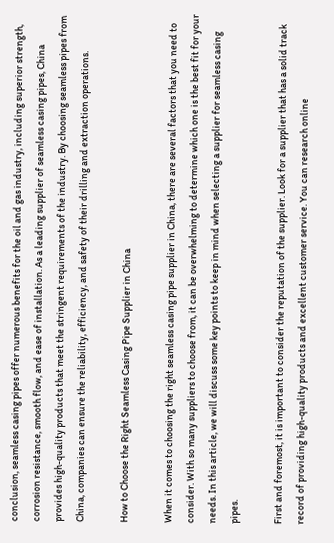conclusion, seamless casing pipes offer numerous benefits for the oil and gas industry, including superior strength, corrosion resistance, smooth flow, and ease of installation. As a leading supplier of seamless casing pipes, China provides high-quality products that meet the stringent requirements of the industry. By choosing seamless pipes from China, companies can ensure the reliability, efficiency, and safety of their drilling and extraction operations.

How to Choose the Right Seamless Casing Pipe Supplier in China

When it comes to choosing the right seamless casing pipe supplier in China, there are several factors that you need to consider. With so many suppliers to choose from, it can be overwhelming to determine which one is the best fit for your needs. In this article, we will discuss some key points to keep in mind when selecting a supplier for seamless casing pipes.

First and foremost, it is important to consider the reputation of the supplier. Look for a supplier that has a solid track record of providing high-quality products and excellent customer service. You can research online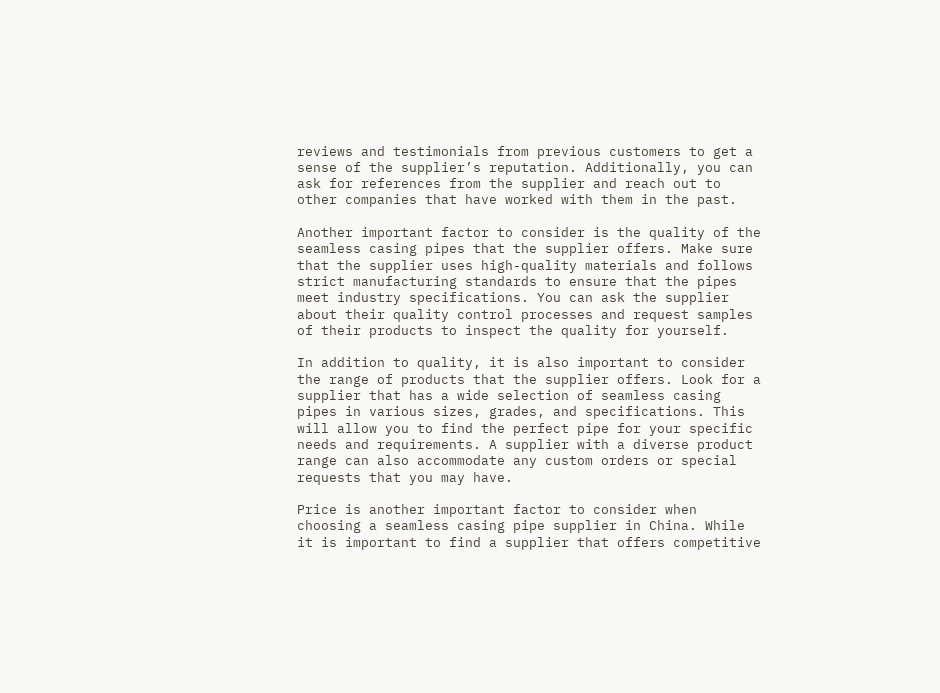reviews and testimonials from previous customers to get a sense of the supplier’s reputation. Additionally, you can ask for references from the supplier and reach out to other companies that have worked with them in the past.

Another important factor to consider is the quality of the seamless casing pipes that the supplier offers. Make sure that the supplier uses high-quality materials and follows strict manufacturing standards to ensure that the pipes meet industry specifications. You can ask the supplier about their quality control processes and request samples of their products to inspect the quality for yourself.

In addition to quality, it is also important to consider the range of products that the supplier offers. Look for a supplier that has a wide selection of seamless casing pipes in various sizes, grades, and specifications. This will allow you to find the perfect pipe for your specific needs and requirements. A supplier with a diverse product range can also accommodate any custom orders or special requests that you may have.

Price is another important factor to consider when choosing a seamless casing pipe supplier in China. While it is important to find a supplier that offers competitive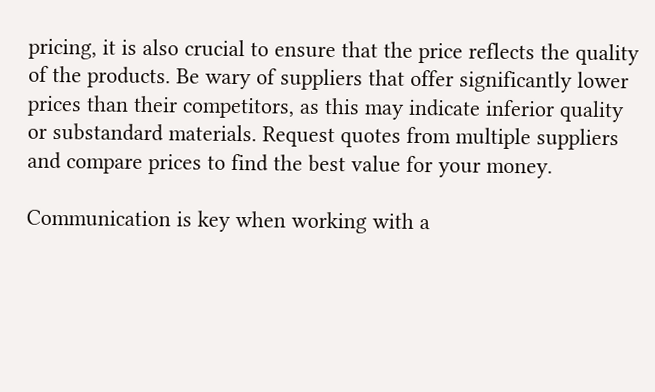pricing, it is also crucial to ensure that the price reflects the quality of the products. Be wary of suppliers that offer significantly lower prices than their competitors, as this may indicate inferior quality or substandard materials. Request quotes from multiple suppliers and compare prices to find the best value for your money.

Communication is key when working with a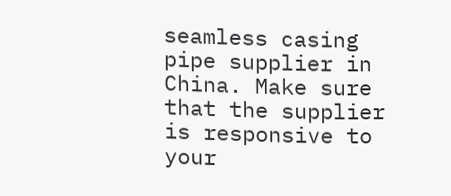seamless casing pipe supplier in China. Make sure that the supplier is responsive to your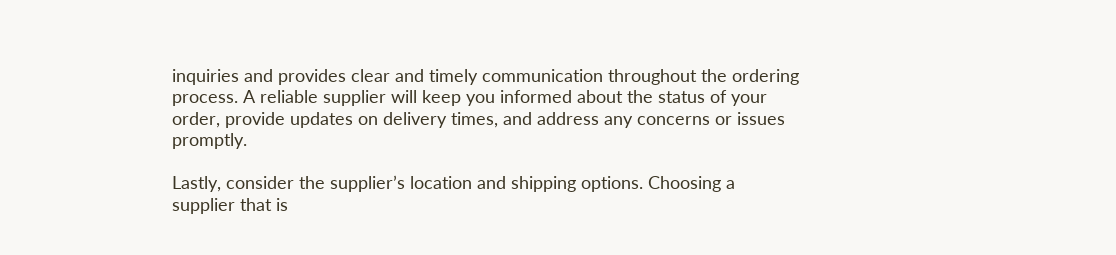inquiries and provides clear and timely communication throughout the ordering process. A reliable supplier will keep you informed about the status of your order, provide updates on delivery times, and address any concerns or issues promptly.

Lastly, consider the supplier’s location and shipping options. Choosing a supplier that is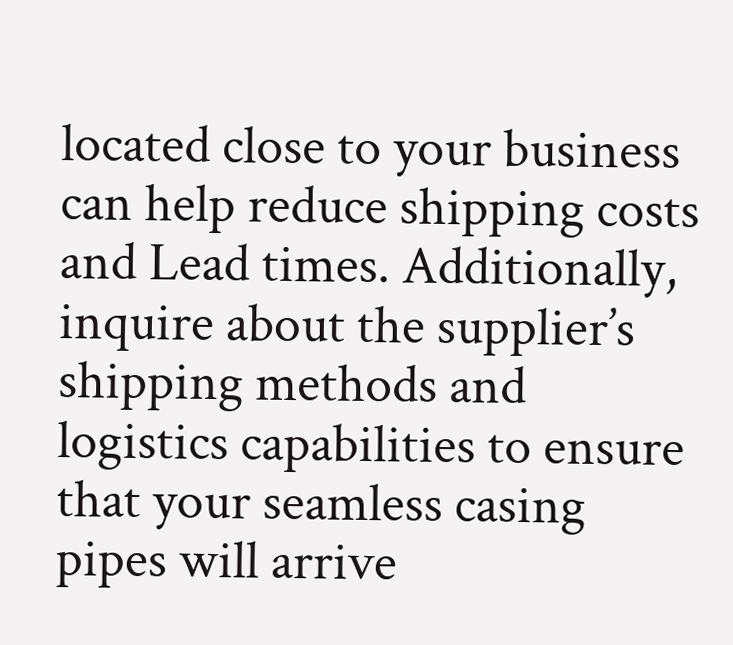located close to your business can help reduce shipping costs and Lead times. Additionally, inquire about the supplier’s shipping methods and logistics capabilities to ensure that your seamless casing pipes will arrive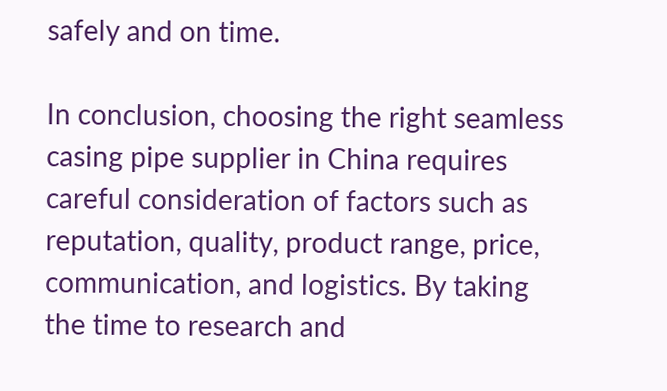safely and on time.

In conclusion, choosing the right seamless casing pipe supplier in China requires careful consideration of factors such as reputation, quality, product range, price, communication, and logistics. By taking the time to research and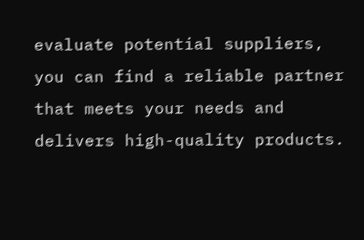evaluate potential suppliers, you can find a reliable partner that meets your needs and delivers high-quality products.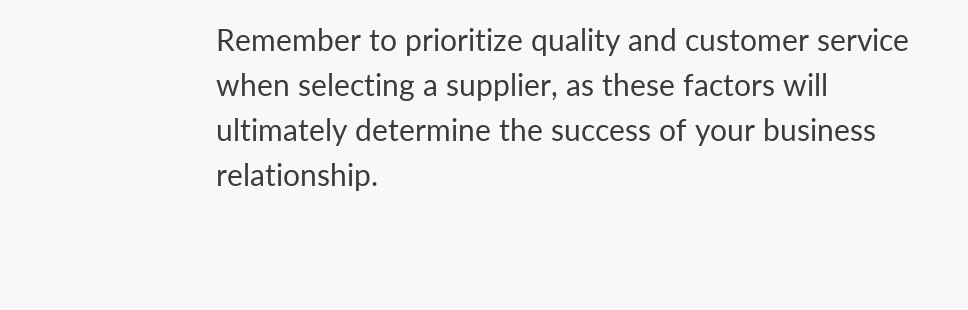Remember to prioritize quality and customer service when selecting a supplier, as these factors will ultimately determine the success of your business relationship.